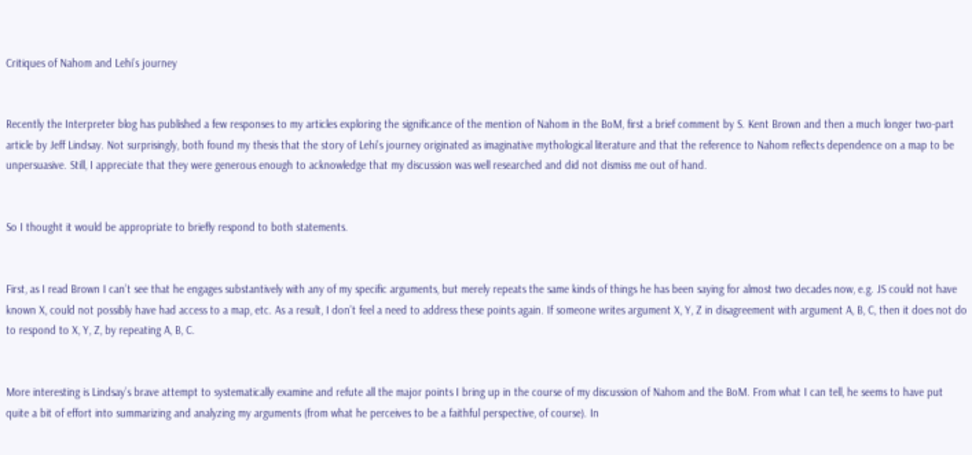Critiques of Nahom and Lehi’s journey


Recently the Interpreter blog has published a few responses to my articles exploring the significance of the mention of Nahom in the BoM, first a brief comment by S. Kent Brown and then a much longer two-part article by Jeff Lindsay. Not surprisingly, both found my thesis that the story of Lehi’s journey originated as imaginative mythological literature and that the reference to Nahom reflects dependence on a map to be unpersuasive. Still, I appreciate that they were generous enough to acknowledge that my discussion was well researched and did not dismiss me out of hand.


So I thought it would be appropriate to briefly respond to both statements.


First, as I read Brown I can’t see that he engages substantively with any of my specific arguments, but merely repeats the same kinds of things he has been saying for almost two decades now, e.g. JS could not have known X, could not possibly have had access to a map, etc. As a result, I don’t feel a need to address these points again. If someone writes argument X, Y, Z in disagreement with argument A, B, C, then it does not do to respond to X, Y, Z, by repeating A, B, C.


More interesting is Lindsay’s brave attempt to systematically examine and refute all the major points I bring up in the course of my discussion of Nahom and the BoM. From what I can tell, he seems to have put quite a bit of effort into summarizing and analyzing my arguments (from what he perceives to be a faithful perspective, of course). In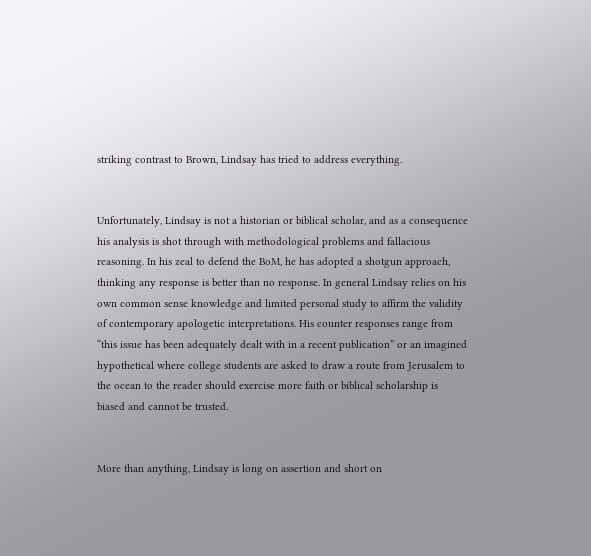striking contrast to Brown, Lindsay has tried to address everything.


Unfortunately, Lindsay is not a historian or biblical scholar, and as a consequence his analysis is shot through with methodological problems and fallacious reasoning. In his zeal to defend the BoM, he has adopted a shotgun approach, thinking any response is better than no response. In general Lindsay relies on his own common sense knowledge and limited personal study to affirm the validity of contemporary apologetic interpretations. His counter responses range from “this issue has been adequately dealt with in a recent publication” or an imagined hypothetical where college students are asked to draw a route from Jerusalem to the ocean to the reader should exercise more faith or biblical scholarship is biased and cannot be trusted.


More than anything, Lindsay is long on assertion and short on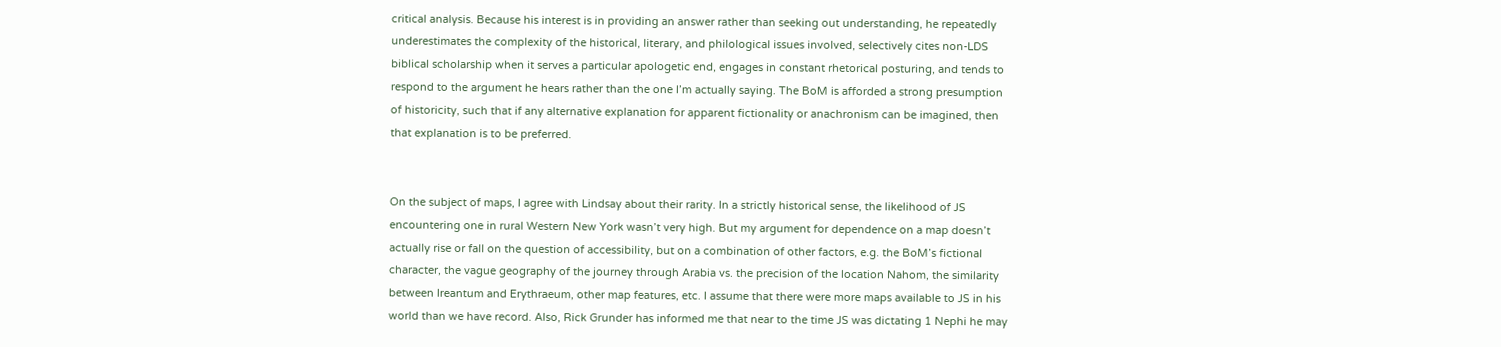critical analysis. Because his interest is in providing an answer rather than seeking out understanding, he repeatedly underestimates the complexity of the historical, literary, and philological issues involved, selectively cites non-LDS biblical scholarship when it serves a particular apologetic end, engages in constant rhetorical posturing, and tends to respond to the argument he hears rather than the one I’m actually saying. The BoM is afforded a strong presumption of historicity, such that if any alternative explanation for apparent fictionality or anachronism can be imagined, then that explanation is to be preferred.


On the subject of maps, I agree with Lindsay about their rarity. In a strictly historical sense, the likelihood of JS encountering one in rural Western New York wasn’t very high. But my argument for dependence on a map doesn’t actually rise or fall on the question of accessibility, but on a combination of other factors, e.g. the BoM’s fictional character, the vague geography of the journey through Arabia vs. the precision of the location Nahom, the similarity between Ireantum and Erythraeum, other map features, etc. I assume that there were more maps available to JS in his world than we have record. Also, Rick Grunder has informed me that near to the time JS was dictating 1 Nephi he may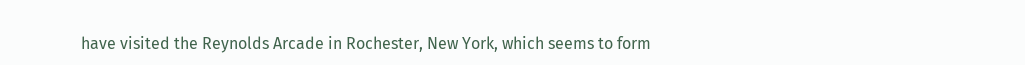have visited the Reynolds Arcade in Rochester, New York, which seems to form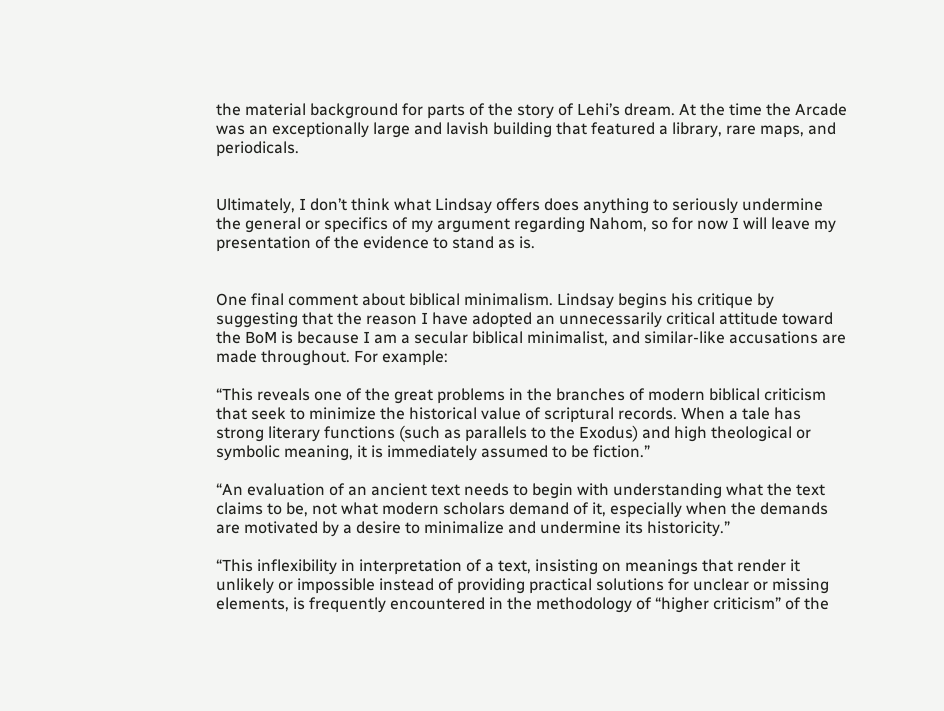the material background for parts of the story of Lehi’s dream. At the time the Arcade was an exceptionally large and lavish building that featured a library, rare maps, and periodicals.


Ultimately, I don’t think what Lindsay offers does anything to seriously undermine the general or specifics of my argument regarding Nahom, so for now I will leave my presentation of the evidence to stand as is.


One final comment about biblical minimalism. Lindsay begins his critique by suggesting that the reason I have adopted an unnecessarily critical attitude toward the BoM is because I am a secular biblical minimalist, and similar-like accusations are made throughout. For example:

“This reveals one of the great problems in the branches of modern biblical criticism that seek to minimize the historical value of scriptural records. When a tale has strong literary functions (such as parallels to the Exodus) and high theological or symbolic meaning, it is immediately assumed to be fiction.”

“An evaluation of an ancient text needs to begin with understanding what the text claims to be, not what modern scholars demand of it, especially when the demands are motivated by a desire to minimalize and undermine its historicity.”

“This inflexibility in interpretation of a text, insisting on meanings that render it unlikely or impossible instead of providing practical solutions for unclear or missing elements, is frequently encountered in the methodology of “higher criticism” of the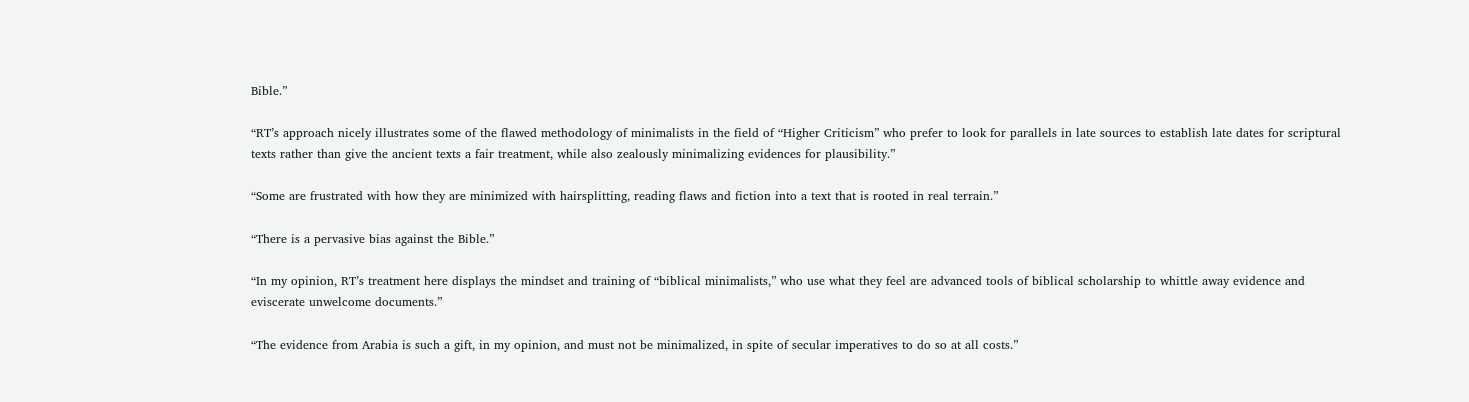Bible.”

“RT’s approach nicely illustrates some of the flawed methodology of minimalists in the field of “Higher Criticism” who prefer to look for parallels in late sources to establish late dates for scriptural texts rather than give the ancient texts a fair treatment, while also zealously minimalizing evidences for plausibility.”

“Some are frustrated with how they are minimized with hairsplitting, reading flaws and fiction into a text that is rooted in real terrain.”

“There is a pervasive bias against the Bible.”

“In my opinion, RT’s treatment here displays the mindset and training of “biblical minimalists,” who use what they feel are advanced tools of biblical scholarship to whittle away evidence and eviscerate unwelcome documents.”

“The evidence from Arabia is such a gift, in my opinion, and must not be minimalized, in spite of secular imperatives to do so at all costs.”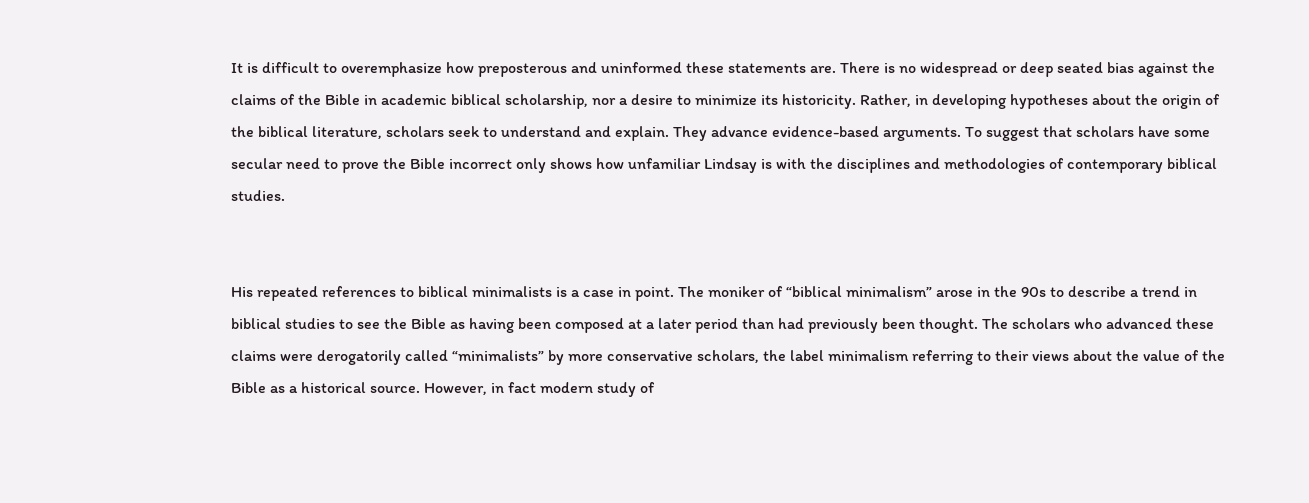It is difficult to overemphasize how preposterous and uninformed these statements are. There is no widespread or deep seated bias against the claims of the Bible in academic biblical scholarship, nor a desire to minimize its historicity. Rather, in developing hypotheses about the origin of the biblical literature, scholars seek to understand and explain. They advance evidence-based arguments. To suggest that scholars have some secular need to prove the Bible incorrect only shows how unfamiliar Lindsay is with the disciplines and methodologies of contemporary biblical studies.


His repeated references to biblical minimalists is a case in point. The moniker of “biblical minimalism” arose in the 90s to describe a trend in biblical studies to see the Bible as having been composed at a later period than had previously been thought. The scholars who advanced these claims were derogatorily called “minimalists” by more conservative scholars, the label minimalism referring to their views about the value of the Bible as a historical source. However, in fact modern study of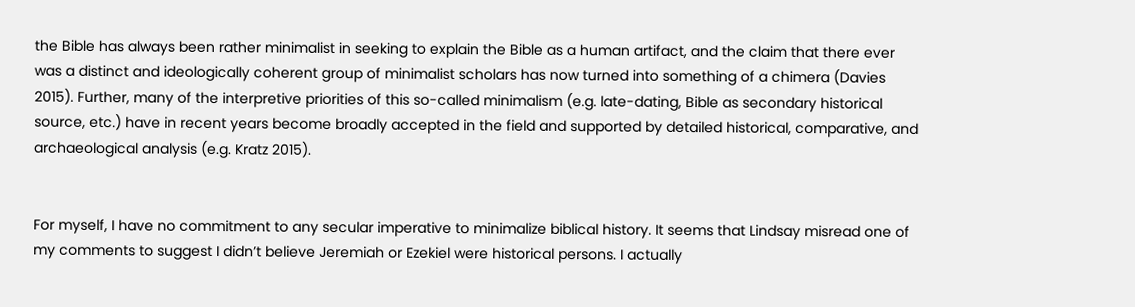the Bible has always been rather minimalist in seeking to explain the Bible as a human artifact, and the claim that there ever was a distinct and ideologically coherent group of minimalist scholars has now turned into something of a chimera (Davies 2015). Further, many of the interpretive priorities of this so-called minimalism (e.g. late-dating, Bible as secondary historical source, etc.) have in recent years become broadly accepted in the field and supported by detailed historical, comparative, and archaeological analysis (e.g. Kratz 2015).


For myself, I have no commitment to any secular imperative to minimalize biblical history. It seems that Lindsay misread one of my comments to suggest I didn’t believe Jeremiah or Ezekiel were historical persons. I actually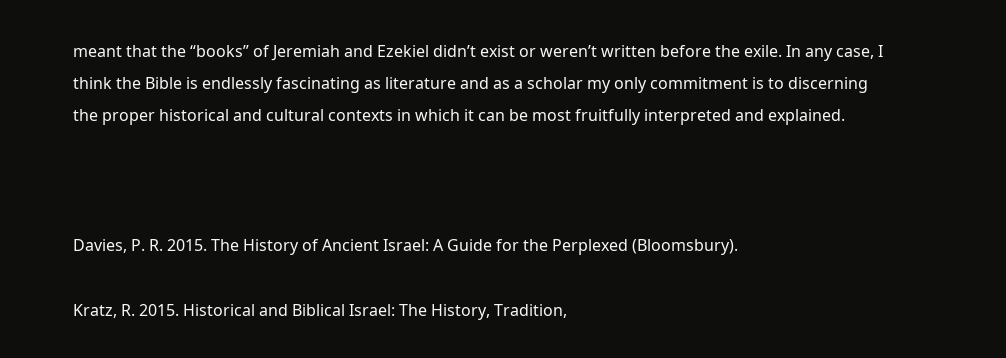meant that the “books” of Jeremiah and Ezekiel didn’t exist or weren’t written before the exile. In any case, I think the Bible is endlessly fascinating as literature and as a scholar my only commitment is to discerning the proper historical and cultural contexts in which it can be most fruitfully interpreted and explained.



Davies, P. R. 2015. The History of Ancient Israel: A Guide for the Perplexed (Bloomsbury).

Kratz, R. 2015. Historical and Biblical Israel: The History, Tradition,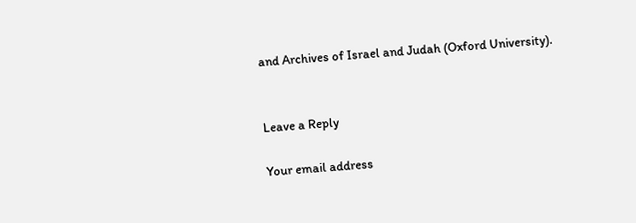and Archives of Israel and Judah (Oxford University).


Leave a Reply

Your email address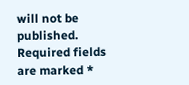will not be published. Required fields are marked *